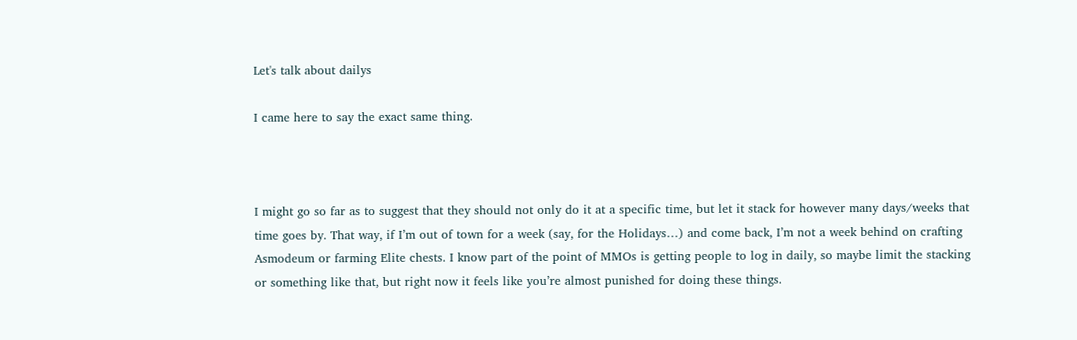Let's talk about dailys

I came here to say the exact same thing.



I might go so far as to suggest that they should not only do it at a specific time, but let it stack for however many days/weeks that time goes by. That way, if I’m out of town for a week (say, for the Holidays…) and come back, I’m not a week behind on crafting Asmodeum or farming Elite chests. I know part of the point of MMOs is getting people to log in daily, so maybe limit the stacking or something like that, but right now it feels like you’re almost punished for doing these things.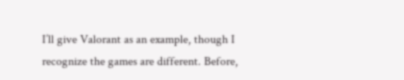I’ll give Valorant as an example, though I recognize the games are different. Before,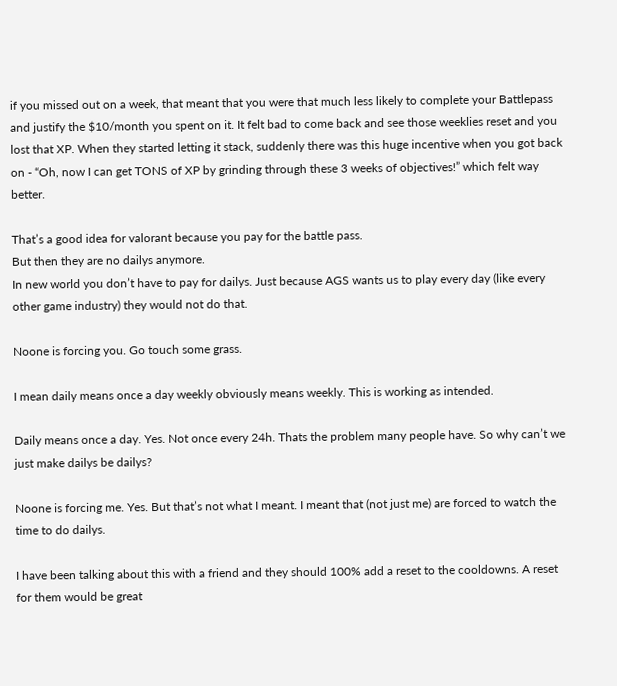if you missed out on a week, that meant that you were that much less likely to complete your Battlepass and justify the $10/month you spent on it. It felt bad to come back and see those weeklies reset and you lost that XP. When they started letting it stack, suddenly there was this huge incentive when you got back on - “Oh, now I can get TONS of XP by grinding through these 3 weeks of objectives!” which felt way better.

That’s a good idea for valorant because you pay for the battle pass.
But then they are no dailys anymore.
In new world you don’t have to pay for dailys. Just because AGS wants us to play every day (like every other game industry) they would not do that.

Noone is forcing you. Go touch some grass.

I mean daily means once a day weekly obviously means weekly. This is working as intended.

Daily means once a day. Yes. Not once every 24h. Thats the problem many people have. So why can’t we just make dailys be dailys?

Noone is forcing me. Yes. But that’s not what I meant. I meant that (not just me) are forced to watch the time to do dailys.

I have been talking about this with a friend and they should 100% add a reset to the cooldowns. A reset for them would be great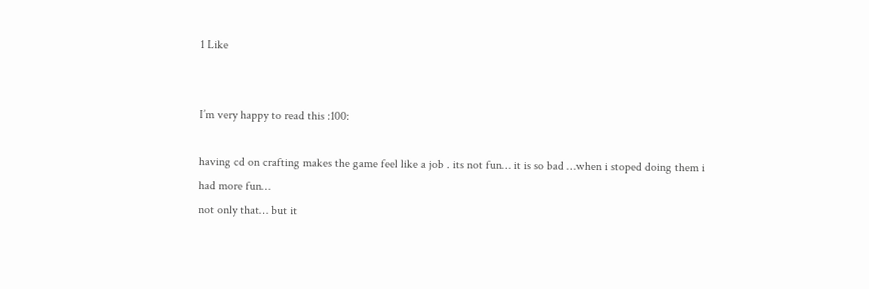1 Like


I’m very happy to read this :100:

having cd on crafting makes the game feel like a job . its not fun… it is so bad …when i stoped doing them i had more fun…
not only that… but it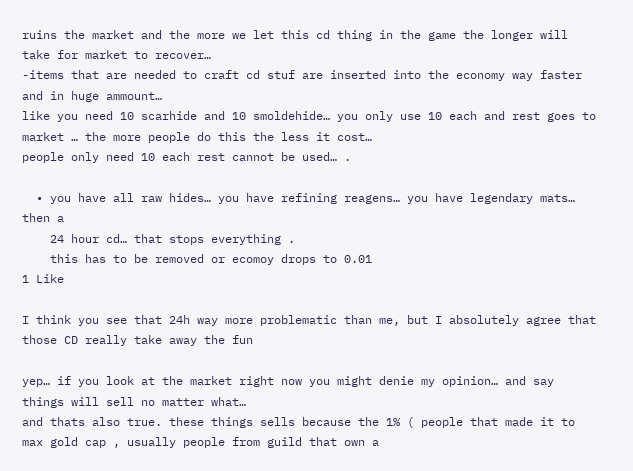ruins the market and the more we let this cd thing in the game the longer will take for market to recover…
-items that are needed to craft cd stuf are inserted into the economy way faster and in huge ammount…
like you need 10 scarhide and 10 smoldehide… you only use 10 each and rest goes to market … the more people do this the less it cost…
people only need 10 each rest cannot be used… .

  • you have all raw hides… you have refining reagens… you have legendary mats… then a
    24 hour cd… that stops everything .
    this has to be removed or ecomoy drops to 0.01
1 Like

I think you see that 24h way more problematic than me, but I absolutely agree that those CD really take away the fun

yep… if you look at the market right now you might denie my opinion… and say things will sell no matter what…
and thats also true. these things sells because the 1% ( people that made it to max gold cap , usually people from guild that own a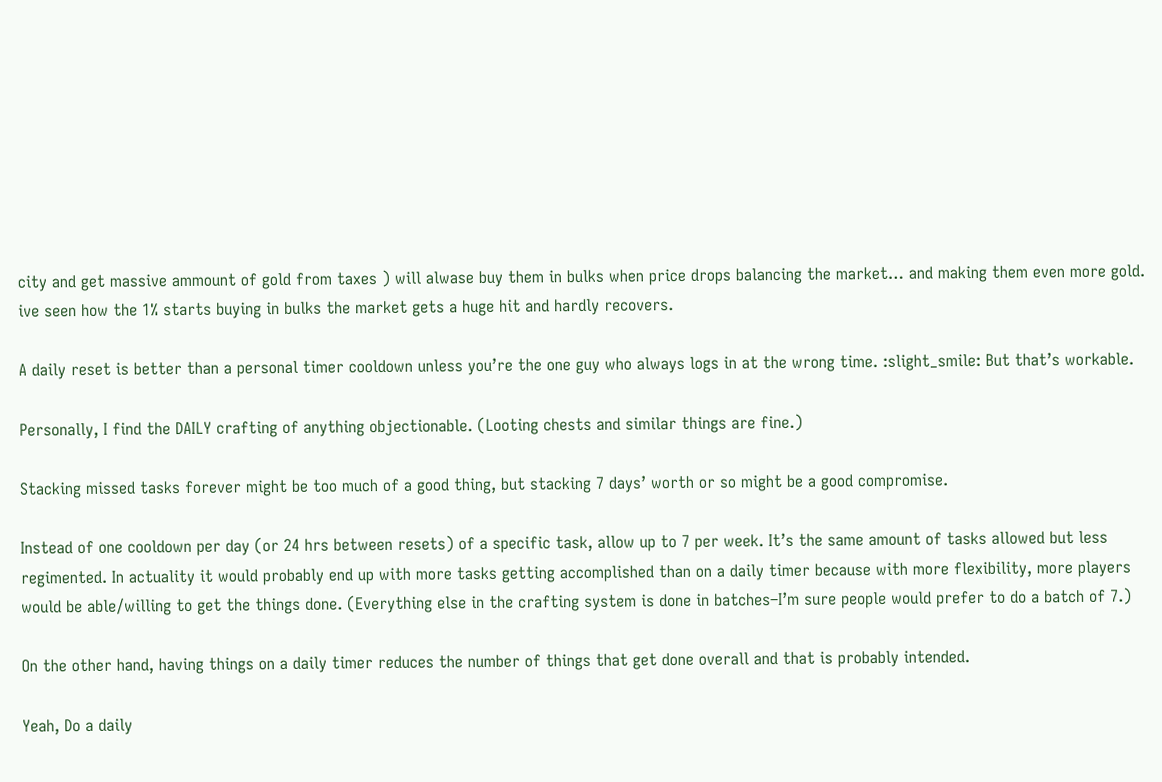city and get massive ammount of gold from taxes ) will alwase buy them in bulks when price drops balancing the market… and making them even more gold.
ive seen how the 1% starts buying in bulks the market gets a huge hit and hardly recovers.

A daily reset is better than a personal timer cooldown unless you’re the one guy who always logs in at the wrong time. :slight_smile: But that’s workable.

Personally, I find the DAILY crafting of anything objectionable. (Looting chests and similar things are fine.)

Stacking missed tasks forever might be too much of a good thing, but stacking 7 days’ worth or so might be a good compromise.

Instead of one cooldown per day (or 24 hrs between resets) of a specific task, allow up to 7 per week. It’s the same amount of tasks allowed but less regimented. In actuality it would probably end up with more tasks getting accomplished than on a daily timer because with more flexibility, more players would be able/willing to get the things done. (Everything else in the crafting system is done in batches–I’m sure people would prefer to do a batch of 7.)

On the other hand, having things on a daily timer reduces the number of things that get done overall and that is probably intended.

Yeah, Do a daily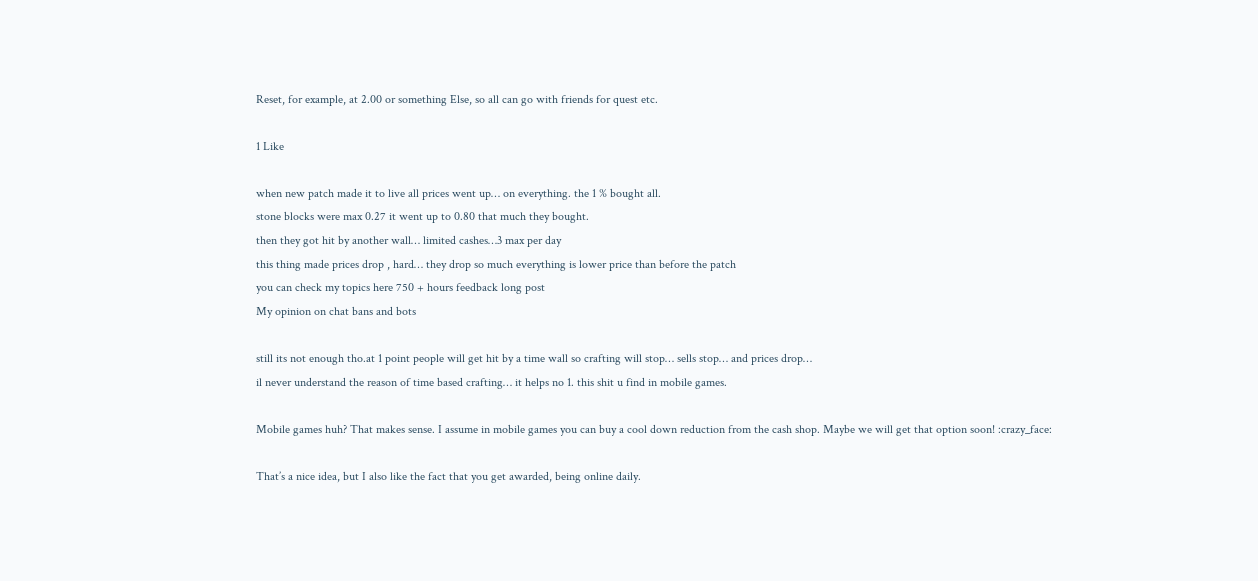Reset, for example, at 2.00 or something Else, so all can go with friends for quest etc.

1 Like

when new patch made it to live all prices went up… on everything. the 1 % bought all.
stone blocks were max 0.27 it went up to 0.80 that much they bought.
then they got hit by another wall… limited cashes…3 max per day
this thing made prices drop , hard… they drop so much everything is lower price than before the patch
you can check my topics here 750 + hours feedback long post
My opinion on chat bans and bots

still its not enough tho.at 1 point people will get hit by a time wall so crafting will stop… sells stop… and prices drop…
il never understand the reason of time based crafting… it helps no 1. this shit u find in mobile games.

Mobile games huh? That makes sense. I assume in mobile games you can buy a cool down reduction from the cash shop. Maybe we will get that option soon! :crazy_face:

That’s a nice idea, but I also like the fact that you get awarded, being online daily.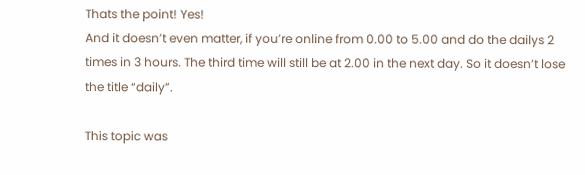Thats the point! Yes!
And it doesn’t even matter, if you’re online from 0.00 to 5.00 and do the dailys 2 times in 3 hours. The third time will still be at 2.00 in the next day. So it doesn’t lose the title “daily”.

This topic was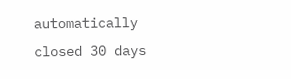automatically closed 30 days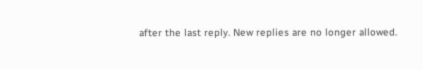after the last reply. New replies are no longer allowed.